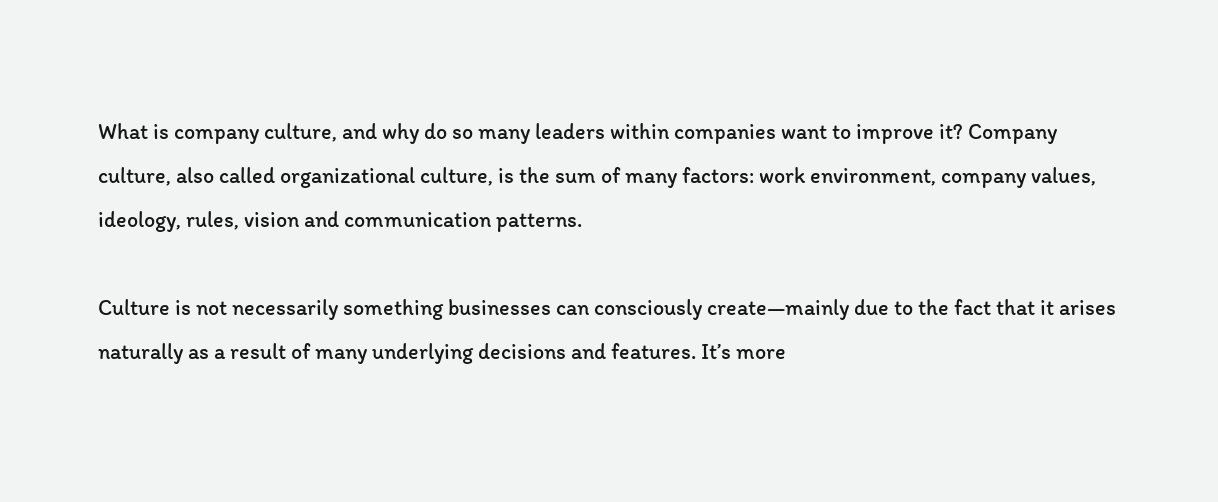What is company culture, and why do so many leaders within companies want to improve it? Company culture, also called organizational culture, is the sum of many factors: work environment, company values, ideology, rules, vision and communication patterns.

Culture is not necessarily something businesses can consciously create—mainly due to the fact that it arises naturally as a result of many underlying decisions and features. It’s more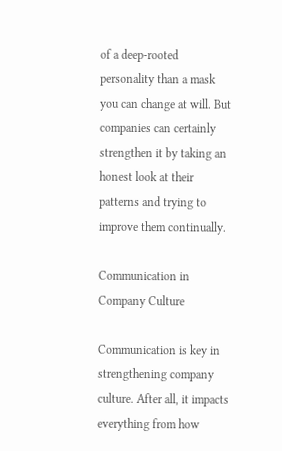of a deep-rooted personality than a mask you can change at will. But companies can certainly strengthen it by taking an honest look at their patterns and trying to improve them continually.

Communication in Company Culture

Communication is key in strengthening company culture. After all, it impacts everything from how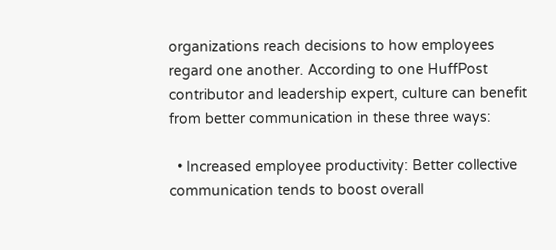organizations reach decisions to how employees regard one another. According to one HuffPost contributor and leadership expert, culture can benefit from better communication in these three ways:

  • Increased employee productivity: Better collective communication tends to boost overall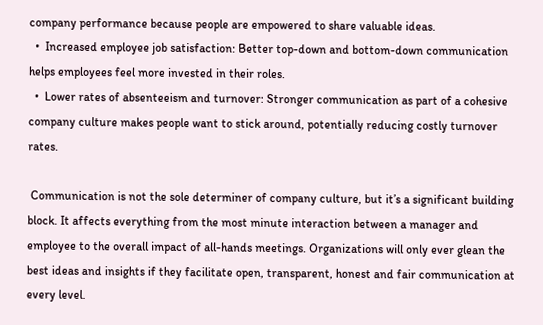company performance because people are empowered to share valuable ideas.
  •  Increased employee job satisfaction: Better top-down and bottom-down communication helps employees feel more invested in their roles.
  •  Lower rates of absenteeism and turnover: Stronger communication as part of a cohesive company culture makes people want to stick around, potentially reducing costly turnover rates.

 Communication is not the sole determiner of company culture, but it’s a significant building block. It affects everything from the most minute interaction between a manager and employee to the overall impact of all-hands meetings. Organizations will only ever glean the best ideas and insights if they facilitate open, transparent, honest and fair communication at every level.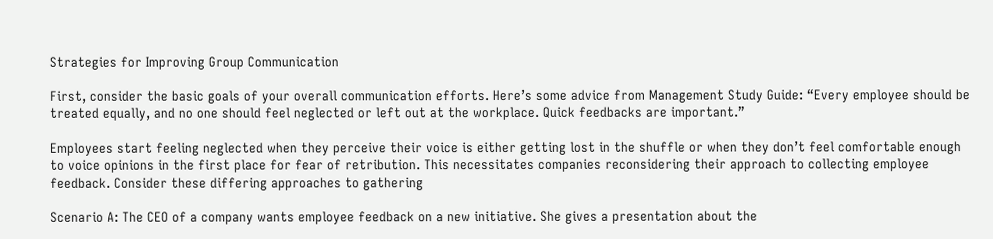Strategies for Improving Group Communication

First, consider the basic goals of your overall communication efforts. Here’s some advice from Management Study Guide: “Every employee should be treated equally, and no one should feel neglected or left out at the workplace. Quick feedbacks are important.”

Employees start feeling neglected when they perceive their voice is either getting lost in the shuffle or when they don’t feel comfortable enough to voice opinions in the first place for fear of retribution. This necessitates companies reconsidering their approach to collecting employee feedback. Consider these differing approaches to gathering

Scenario A: The CEO of a company wants employee feedback on a new initiative. She gives a presentation about the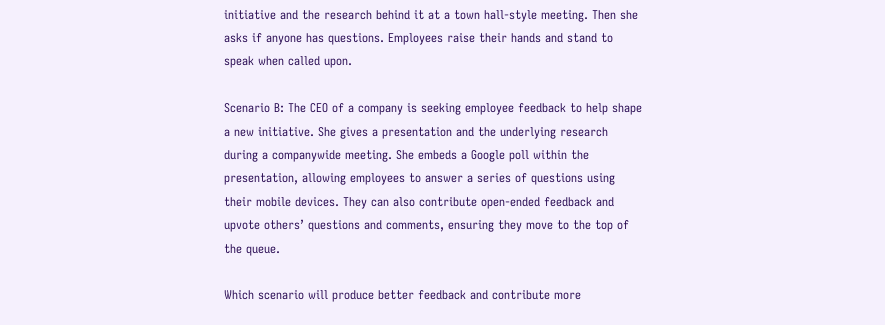initiative and the research behind it at a town hall-style meeting. Then she asks if anyone has questions. Employees raise their hands and stand to speak when called upon.

Scenario B: The CEO of a company is seeking employee feedback to help shape a new initiative. She gives a presentation and the underlying research during a companywide meeting. She embeds a Google poll within the presentation, allowing employees to answer a series of questions using their mobile devices. They can also contribute open-ended feedback and upvote others’ questions and comments, ensuring they move to the top of the queue.

Which scenario will produce better feedback and contribute more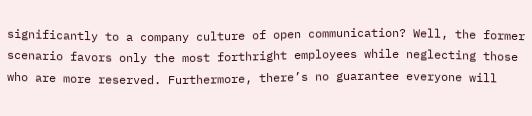significantly to a company culture of open communication? Well, the former scenario favors only the most forthright employees while neglecting those who are more reserved. Furthermore, there’s no guarantee everyone will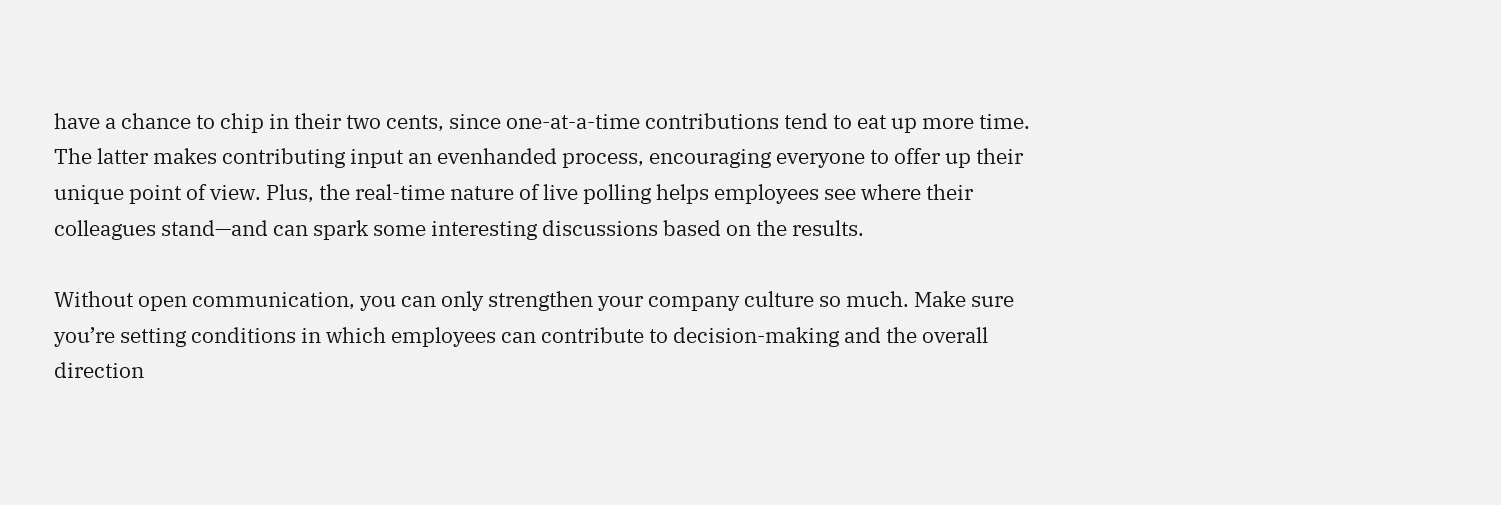have a chance to chip in their two cents, since one-at-a-time contributions tend to eat up more time. The latter makes contributing input an evenhanded process, encouraging everyone to offer up their unique point of view. Plus, the real-time nature of live polling helps employees see where their colleagues stand—and can spark some interesting discussions based on the results.

Without open communication, you can only strengthen your company culture so much. Make sure you’re setting conditions in which employees can contribute to decision-making and the overall direction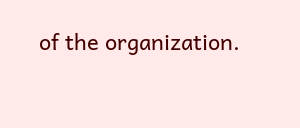of the organization.